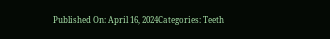Published On: April 16, 2024Categories: Teeth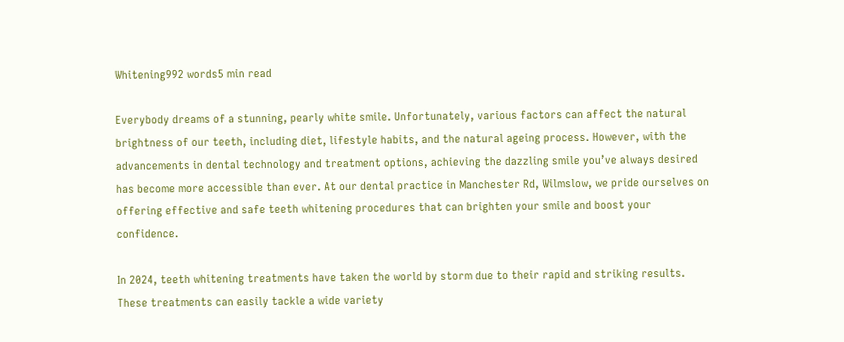Whitening992 words5 min read

Everybody dreams of a stunning, pearly white smile. Unfortunately, various factors can affect the natural brightness of our teeth, including diet, lifestyle habits, and the natural ageing process. However, with the advancements in dental technology and treatment options, achieving the dazzling smile you’ve always desired has become more accessible than ever. At our dental practice in Manchester Rd, Wilmslow, we pride ourselves on offering effective and safe teeth whitening procedures that can brighten your smile and boost your confidence.

In 2024, teeth whitening treatments have taken the world by storm due to their rapid and striking results. These treatments can easily tackle a wide variety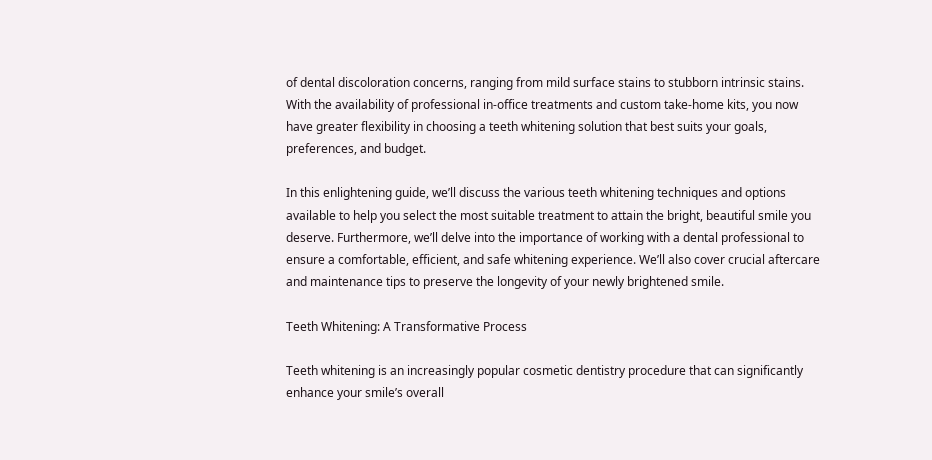of dental discoloration concerns, ranging from mild surface stains to stubborn intrinsic stains. With the availability of professional in-office treatments and custom take-home kits, you now have greater flexibility in choosing a teeth whitening solution that best suits your goals, preferences, and budget.

In this enlightening guide, we’ll discuss the various teeth whitening techniques and options available to help you select the most suitable treatment to attain the bright, beautiful smile you deserve. Furthermore, we’ll delve into the importance of working with a dental professional to ensure a comfortable, efficient, and safe whitening experience. We’ll also cover crucial aftercare and maintenance tips to preserve the longevity of your newly brightened smile.

Teeth Whitening: A Transformative Process

Teeth whitening is an increasingly popular cosmetic dentistry procedure that can significantly enhance your smile’s overall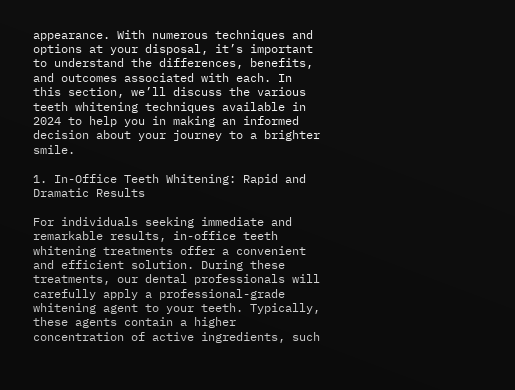appearance. With numerous techniques and options at your disposal, it’s important to understand the differences, benefits, and outcomes associated with each. In this section, we’ll discuss the various teeth whitening techniques available in 2024 to help you in making an informed decision about your journey to a brighter smile.

1. In-Office Teeth Whitening: Rapid and Dramatic Results

For individuals seeking immediate and remarkable results, in-office teeth whitening treatments offer a convenient and efficient solution. During these treatments, our dental professionals will carefully apply a professional-grade whitening agent to your teeth. Typically, these agents contain a higher concentration of active ingredients, such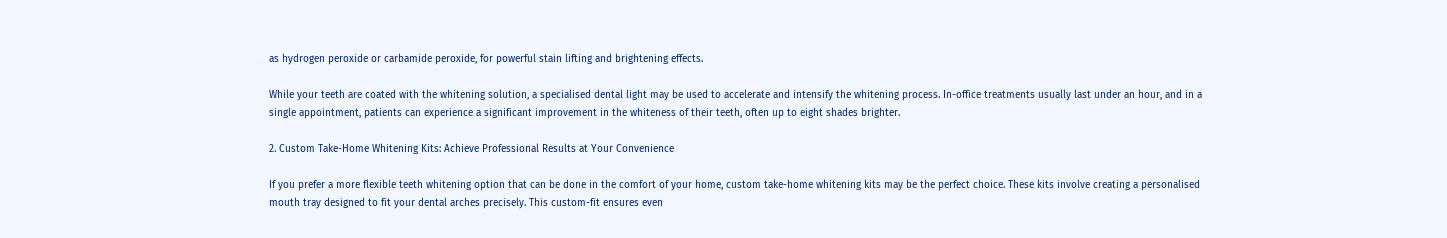as hydrogen peroxide or carbamide peroxide, for powerful stain lifting and brightening effects.

While your teeth are coated with the whitening solution, a specialised dental light may be used to accelerate and intensify the whitening process. In-office treatments usually last under an hour, and in a single appointment, patients can experience a significant improvement in the whiteness of their teeth, often up to eight shades brighter.

2. Custom Take-Home Whitening Kits: Achieve Professional Results at Your Convenience

If you prefer a more flexible teeth whitening option that can be done in the comfort of your home, custom take-home whitening kits may be the perfect choice. These kits involve creating a personalised mouth tray designed to fit your dental arches precisely. This custom-fit ensures even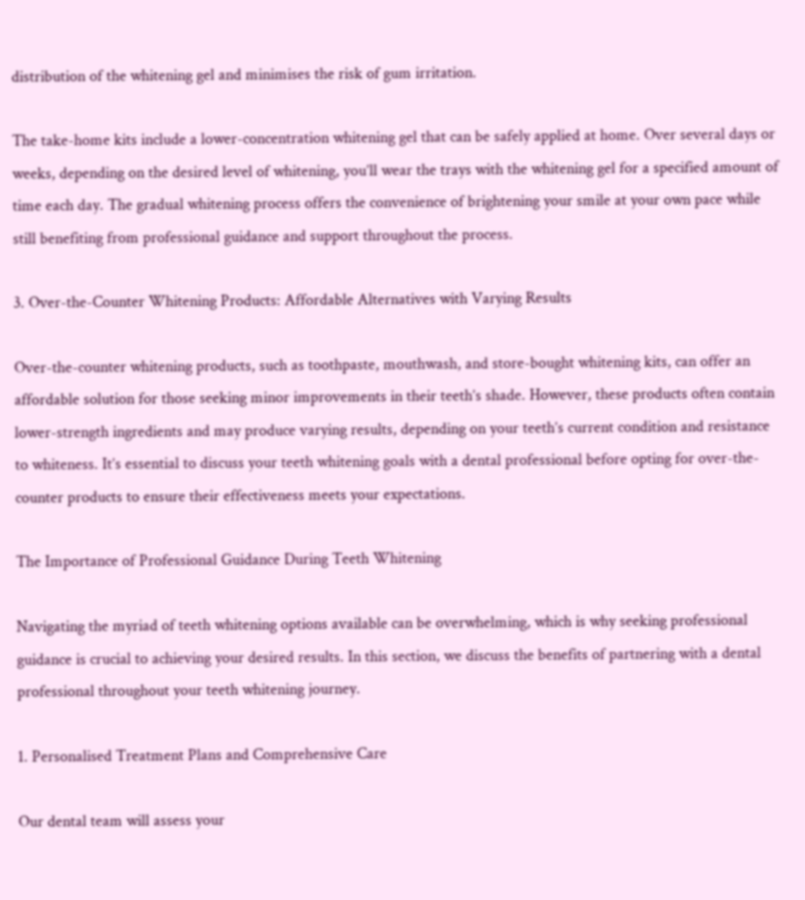distribution of the whitening gel and minimises the risk of gum irritation.

The take-home kits include a lower-concentration whitening gel that can be safely applied at home. Over several days or weeks, depending on the desired level of whitening, you’ll wear the trays with the whitening gel for a specified amount of time each day. The gradual whitening process offers the convenience of brightening your smile at your own pace while still benefiting from professional guidance and support throughout the process.

3. Over-the-Counter Whitening Products: Affordable Alternatives with Varying Results

Over-the-counter whitening products, such as toothpaste, mouthwash, and store-bought whitening kits, can offer an affordable solution for those seeking minor improvements in their teeth’s shade. However, these products often contain lower-strength ingredients and may produce varying results, depending on your teeth’s current condition and resistance to whiteness. It’s essential to discuss your teeth whitening goals with a dental professional before opting for over-the-counter products to ensure their effectiveness meets your expectations.

The Importance of Professional Guidance During Teeth Whitening

Navigating the myriad of teeth whitening options available can be overwhelming, which is why seeking professional guidance is crucial to achieving your desired results. In this section, we discuss the benefits of partnering with a dental professional throughout your teeth whitening journey.

1. Personalised Treatment Plans and Comprehensive Care

Our dental team will assess your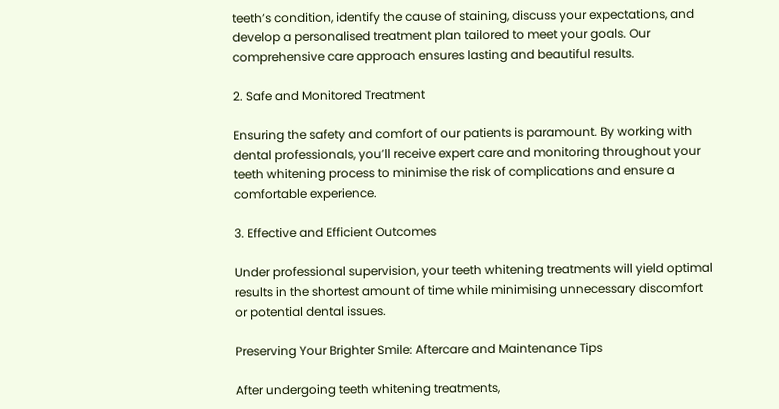teeth’s condition, identify the cause of staining, discuss your expectations, and develop a personalised treatment plan tailored to meet your goals. Our comprehensive care approach ensures lasting and beautiful results.

2. Safe and Monitored Treatment

Ensuring the safety and comfort of our patients is paramount. By working with dental professionals, you’ll receive expert care and monitoring throughout your teeth whitening process to minimise the risk of complications and ensure a comfortable experience.

3. Effective and Efficient Outcomes

Under professional supervision, your teeth whitening treatments will yield optimal results in the shortest amount of time while minimising unnecessary discomfort or potential dental issues.

Preserving Your Brighter Smile: Aftercare and Maintenance Tips

After undergoing teeth whitening treatments,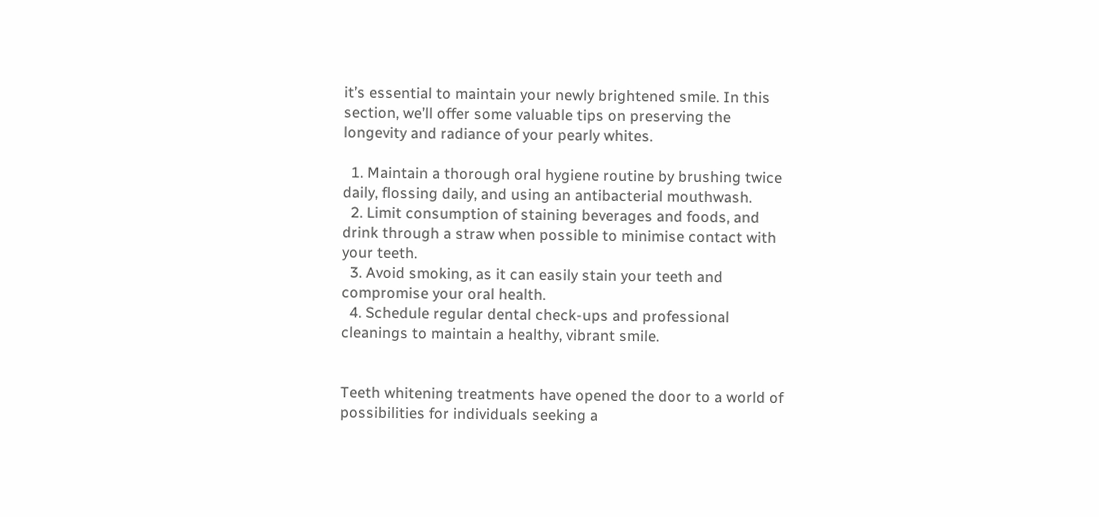it’s essential to maintain your newly brightened smile. In this section, we’ll offer some valuable tips on preserving the longevity and radiance of your pearly whites.

  1. Maintain a thorough oral hygiene routine by brushing twice daily, flossing daily, and using an antibacterial mouthwash.
  2. Limit consumption of staining beverages and foods, and drink through a straw when possible to minimise contact with your teeth.
  3. Avoid smoking, as it can easily stain your teeth and compromise your oral health.
  4. Schedule regular dental check-ups and professional cleanings to maintain a healthy, vibrant smile.


Teeth whitening treatments have opened the door to a world of possibilities for individuals seeking a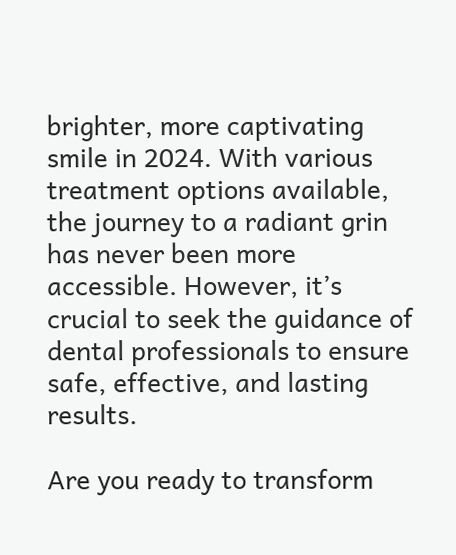brighter, more captivating smile in 2024. With various treatment options available, the journey to a radiant grin has never been more accessible. However, it’s crucial to seek the guidance of dental professionals to ensure safe, effective, and lasting results.

Are you ready to transform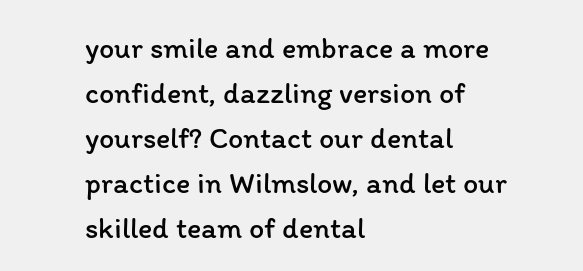your smile and embrace a more confident, dazzling version of yourself? Contact our dental practice in Wilmslow, and let our skilled team of dental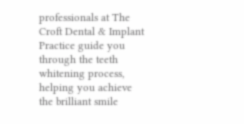professionals at The Croft Dental & Implant Practice guide you through the teeth whitening process, helping you achieve the brilliant smile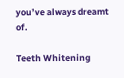you’ve always dreamt of.

Teeth Whitening